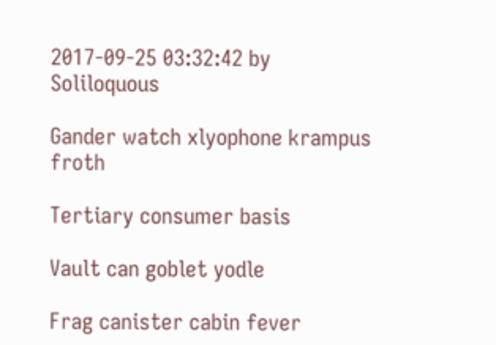2017-09-25 03:32:42 by Soliloquous

Gander watch xlyophone krampus froth

Tertiary consumer basis

Vault can goblet yodle

Frag canister cabin fever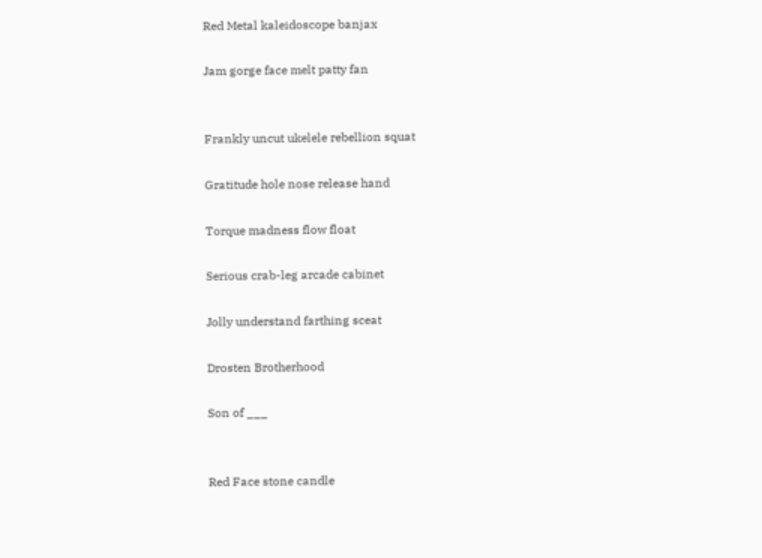Red Metal kaleidoscope banjax

Jam gorge face melt patty fan


Frankly uncut ukelele rebellion squat

Gratitude hole nose release hand

Torque madness flow float

Serious crab-leg arcade cabinet

Jolly understand farthing sceat

Drosten Brotherhood

Son of ___


Red Face stone candle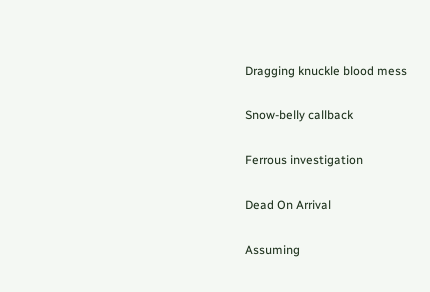Dragging knuckle blood mess

Snow-belly callback

Ferrous investigation

Dead On Arrival

Assuming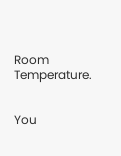Room Temperature.


You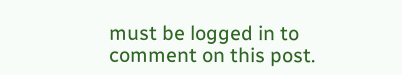must be logged in to comment on this post.